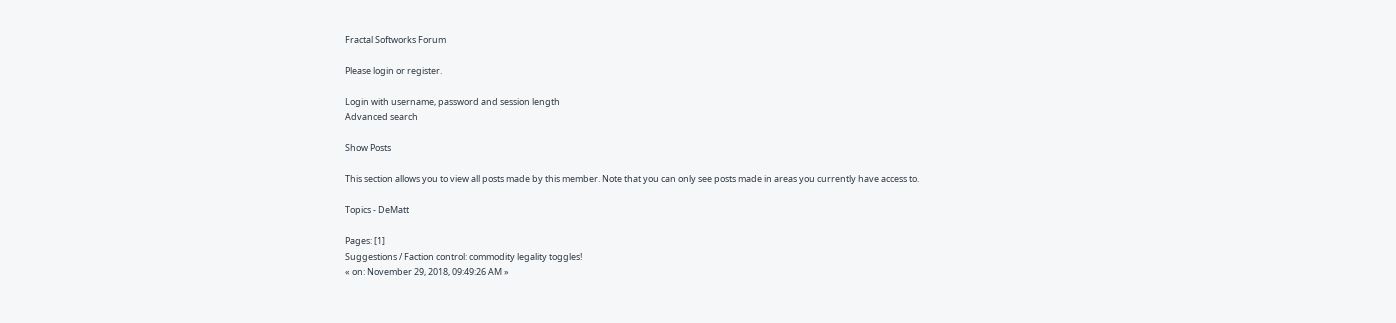Fractal Softworks Forum

Please login or register.

Login with username, password and session length
Advanced search

Show Posts

This section allows you to view all posts made by this member. Note that you can only see posts made in areas you currently have access to.

Topics - DeMatt

Pages: [1]
Suggestions / Faction control: commodity legality toggles!
« on: November 29, 2018, 09:49:26 AM »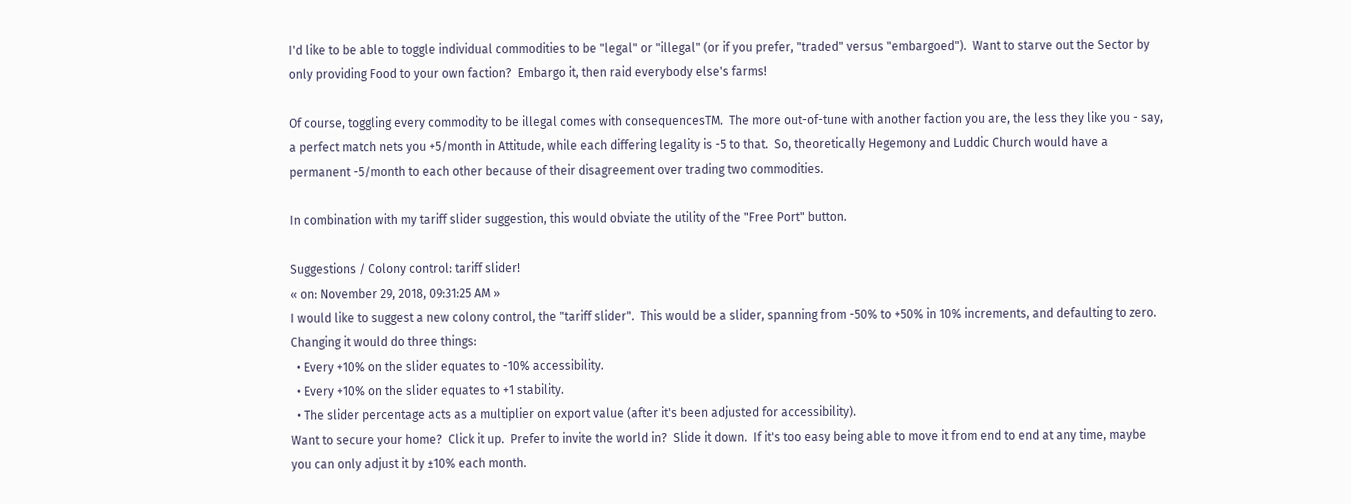I'd like to be able to toggle individual commodities to be "legal" or "illegal" (or if you prefer, "traded" versus "embargoed").  Want to starve out the Sector by only providing Food to your own faction?  Embargo it, then raid everybody else's farms!

Of course, toggling every commodity to be illegal comes with consequencesTM.  The more out-of-tune with another faction you are, the less they like you - say, a perfect match nets you +5/month in Attitude, while each differing legality is -5 to that.  So, theoretically Hegemony and Luddic Church would have a permanent -5/month to each other because of their disagreement over trading two commodities.

In combination with my tariff slider suggestion, this would obviate the utility of the "Free Port" button.

Suggestions / Colony control: tariff slider!
« on: November 29, 2018, 09:31:25 AM »
I would like to suggest a new colony control, the "tariff slider".  This would be a slider, spanning from -50% to +50% in 10% increments, and defaulting to zero.  Changing it would do three things:
  • Every +10% on the slider equates to -10% accessibility.
  • Every +10% on the slider equates to +1 stability.
  • The slider percentage acts as a multiplier on export value (after it's been adjusted for accessibility).
Want to secure your home?  Click it up.  Prefer to invite the world in?  Slide it down.  If it's too easy being able to move it from end to end at any time, maybe you can only adjust it by ±10% each month.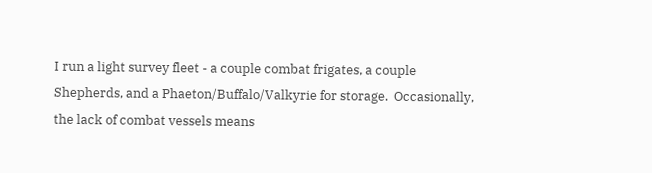I run a light survey fleet - a couple combat frigates, a couple Shepherds, and a Phaeton/Buffalo/Valkyrie for storage.  Occasionally, the lack of combat vessels means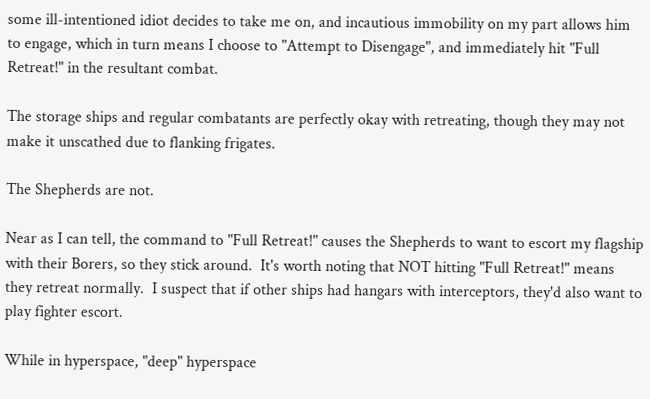some ill-intentioned idiot decides to take me on, and incautious immobility on my part allows him to engage, which in turn means I choose to "Attempt to Disengage", and immediately hit "Full Retreat!" in the resultant combat.

The storage ships and regular combatants are perfectly okay with retreating, though they may not make it unscathed due to flanking frigates.

The Shepherds are not.

Near as I can tell, the command to "Full Retreat!" causes the Shepherds to want to escort my flagship with their Borers, so they stick around.  It's worth noting that NOT hitting "Full Retreat!" means they retreat normally.  I suspect that if other ships had hangars with interceptors, they'd also want to play fighter escort.

While in hyperspace, "deep" hyperspace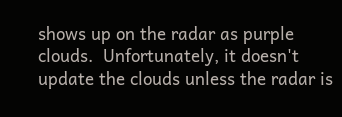shows up on the radar as purple clouds.  Unfortunately, it doesn't update the clouds unless the radar is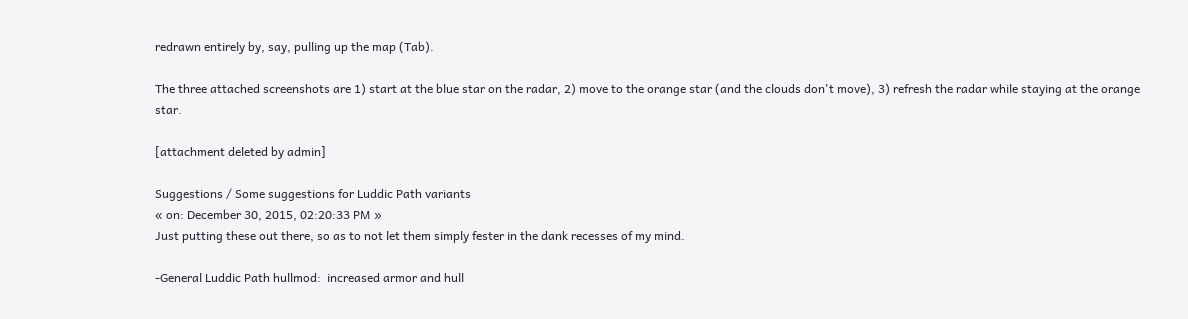redrawn entirely by, say, pulling up the map (Tab).

The three attached screenshots are 1) start at the blue star on the radar, 2) move to the orange star (and the clouds don't move), 3) refresh the radar while staying at the orange star.

[attachment deleted by admin]

Suggestions / Some suggestions for Luddic Path variants
« on: December 30, 2015, 02:20:33 PM »
Just putting these out there, so as to not let them simply fester in the dank recesses of my mind.

-General Luddic Path hullmod:  increased armor and hull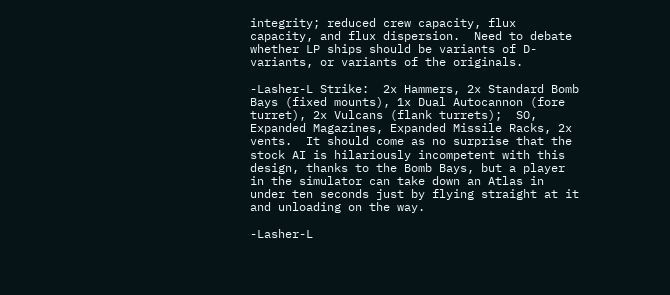integrity; reduced crew capacity, flux capacity, and flux dispersion.  Need to debate whether LP ships should be variants of D-variants, or variants of the originals.

-Lasher-L Strike:  2x Hammers, 2x Standard Bomb Bays (fixed mounts), 1x Dual Autocannon (fore turret), 2x Vulcans (flank turrets);  SO, Expanded Magazines, Expanded Missile Racks, 2x vents.  It should come as no surprise that the stock AI is hilariously incompetent with this design, thanks to the Bomb Bays, but a player in the simulator can take down an Atlas in under ten seconds just by flying straight at it and unloading on the way.

-Lasher-L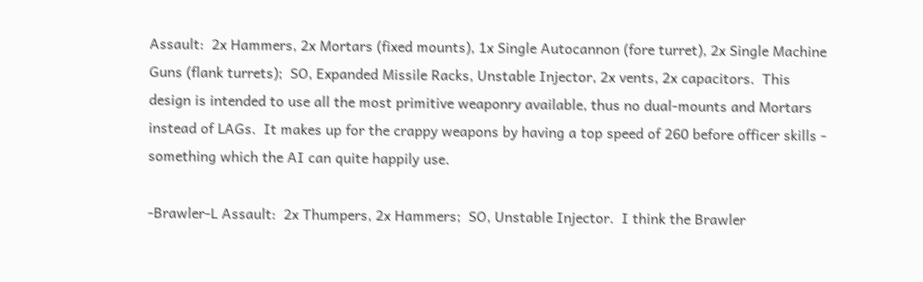Assault:  2x Hammers, 2x Mortars (fixed mounts), 1x Single Autocannon (fore turret), 2x Single Machine Guns (flank turrets);  SO, Expanded Missile Racks, Unstable Injector, 2x vents, 2x capacitors.  This design is intended to use all the most primitive weaponry available, thus no dual-mounts and Mortars instead of LAGs.  It makes up for the crappy weapons by having a top speed of 260 before officer skills - something which the AI can quite happily use.

-Brawler-L Assault:  2x Thumpers, 2x Hammers;  SO, Unstable Injector.  I think the Brawler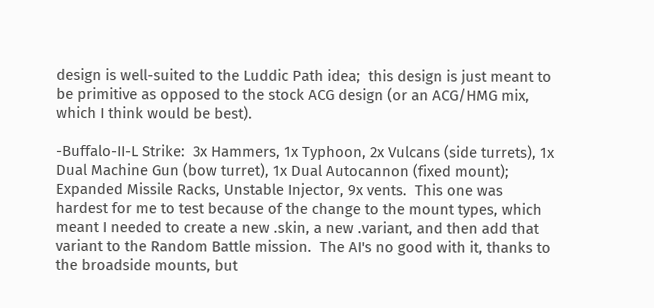design is well-suited to the Luddic Path idea;  this design is just meant to be primitive as opposed to the stock ACG design (or an ACG/HMG mix, which I think would be best).

-Buffalo-II-L Strike:  3x Hammers, 1x Typhoon, 2x Vulcans (side turrets), 1x Dual Machine Gun (bow turret), 1x Dual Autocannon (fixed mount);  Expanded Missile Racks, Unstable Injector, 9x vents.  This one was hardest for me to test because of the change to the mount types, which meant I needed to create a new .skin, a new .variant, and then add that variant to the Random Battle mission.  The AI's no good with it, thanks to the broadside mounts, but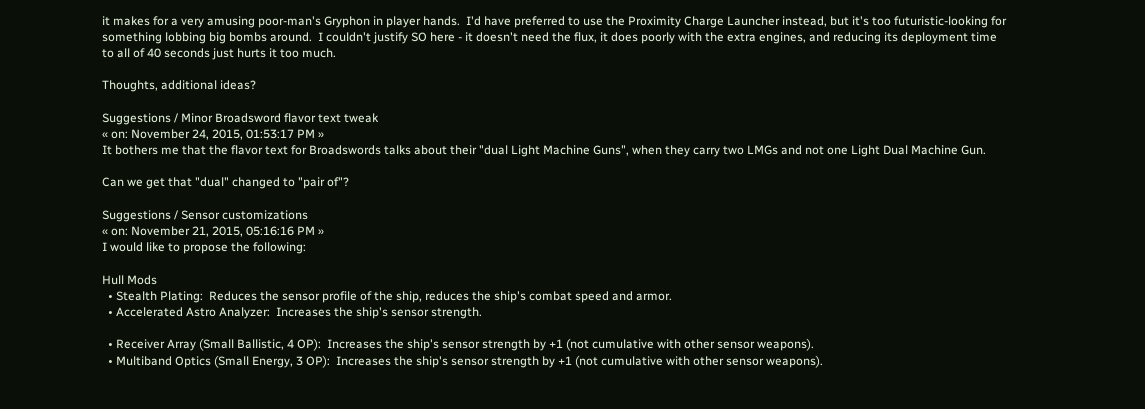it makes for a very amusing poor-man's Gryphon in player hands.  I'd have preferred to use the Proximity Charge Launcher instead, but it's too futuristic-looking for something lobbing big bombs around.  I couldn't justify SO here - it doesn't need the flux, it does poorly with the extra engines, and reducing its deployment time to all of 40 seconds just hurts it too much.

Thoughts, additional ideas?

Suggestions / Minor Broadsword flavor text tweak
« on: November 24, 2015, 01:53:17 PM »
It bothers me that the flavor text for Broadswords talks about their "dual Light Machine Guns", when they carry two LMGs and not one Light Dual Machine Gun.

Can we get that "dual" changed to "pair of"?

Suggestions / Sensor customizations
« on: November 21, 2015, 05:16:16 PM »
I would like to propose the following:

Hull Mods
  • Stealth Plating:  Reduces the sensor profile of the ship, reduces the ship's combat speed and armor.
  • Accelerated Astro Analyzer:  Increases the ship's sensor strength.

  • Receiver Array (Small Ballistic, 4 OP):  Increases the ship's sensor strength by +1 (not cumulative with other sensor weapons).
  • Multiband Optics (Small Energy, 3 OP):  Increases the ship's sensor strength by +1 (not cumulative with other sensor weapons).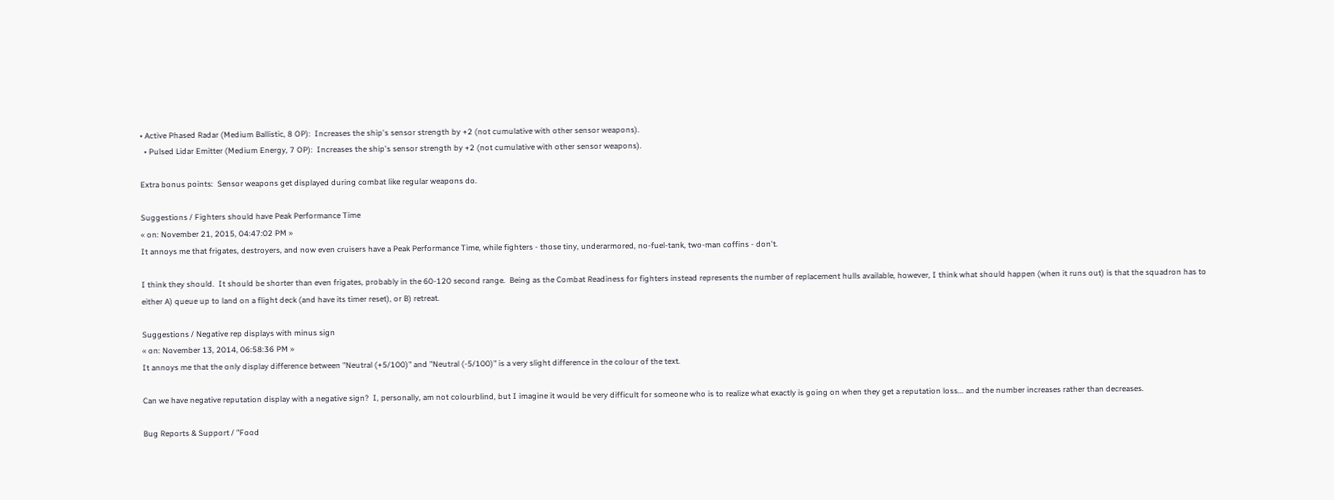• Active Phased Radar (Medium Ballistic, 8 OP):  Increases the ship's sensor strength by +2 (not cumulative with other sensor weapons).
  • Pulsed Lidar Emitter (Medium Energy, 7 OP):  Increases the ship's sensor strength by +2 (not cumulative with other sensor weapons).

Extra bonus points:  Sensor weapons get displayed during combat like regular weapons do.

Suggestions / Fighters should have Peak Performance Time
« on: November 21, 2015, 04:47:02 PM »
It annoys me that frigates, destroyers, and now even cruisers have a Peak Performance Time, while fighters - those tiny, underarmored, no-fuel-tank, two-man coffins - don't.

I think they should.  It should be shorter than even frigates, probably in the 60-120 second range.  Being as the Combat Readiness for fighters instead represents the number of replacement hulls available, however, I think what should happen (when it runs out) is that the squadron has to either A) queue up to land on a flight deck (and have its timer reset), or B) retreat.

Suggestions / Negative rep displays with minus sign
« on: November 13, 2014, 06:58:36 PM »
It annoys me that the only display difference between "Neutral (+5/100)" and "Neutral (-5/100)" is a very slight difference in the colour of the text.

Can we have negative reputation display with a negative sign?  I, personally, am not colourblind, but I imagine it would be very difficult for someone who is to realize what exactly is going on when they get a reputation loss... and the number increases rather than decreases.

Bug Reports & Support / "Food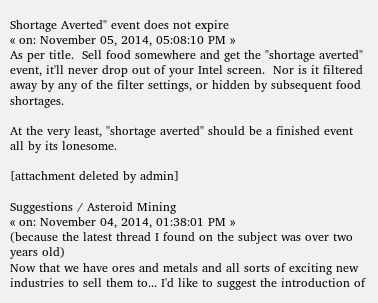Shortage Averted" event does not expire
« on: November 05, 2014, 05:08:10 PM »
As per title.  Sell food somewhere and get the "shortage averted" event, it'll never drop out of your Intel screen.  Nor is it filtered away by any of the filter settings, or hidden by subsequent food shortages.

At the very least, "shortage averted" should be a finished event all by its lonesome.

[attachment deleted by admin]

Suggestions / Asteroid Mining
« on: November 04, 2014, 01:38:01 PM »
(because the latest thread I found on the subject was over two years old)
Now that we have ores and metals and all sorts of exciting new industries to sell them to... I'd like to suggest the introduction of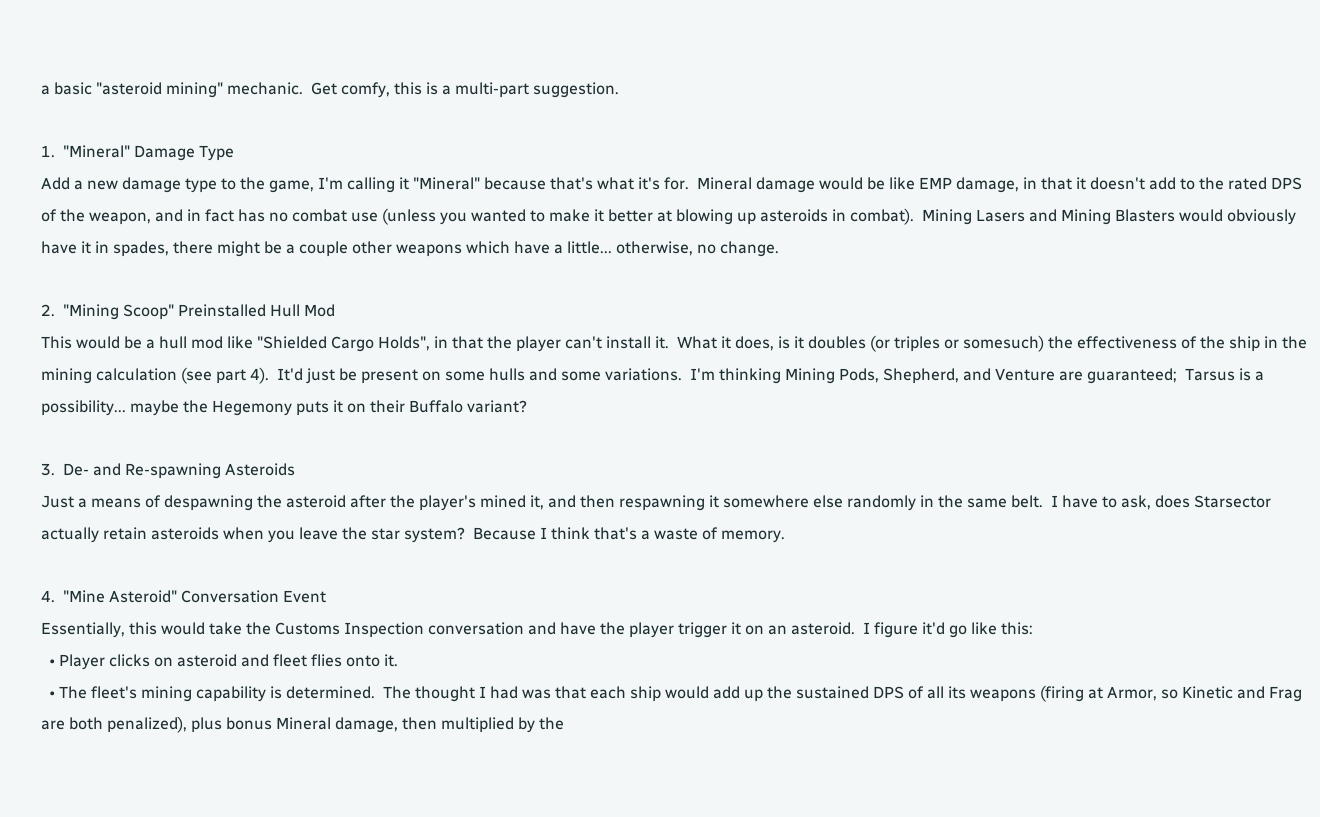a basic "asteroid mining" mechanic.  Get comfy, this is a multi-part suggestion.

1.  "Mineral" Damage Type
Add a new damage type to the game, I'm calling it "Mineral" because that's what it's for.  Mineral damage would be like EMP damage, in that it doesn't add to the rated DPS of the weapon, and in fact has no combat use (unless you wanted to make it better at blowing up asteroids in combat).  Mining Lasers and Mining Blasters would obviously have it in spades, there might be a couple other weapons which have a little... otherwise, no change.

2.  "Mining Scoop" Preinstalled Hull Mod
This would be a hull mod like "Shielded Cargo Holds", in that the player can't install it.  What it does, is it doubles (or triples or somesuch) the effectiveness of the ship in the mining calculation (see part 4).  It'd just be present on some hulls and some variations.  I'm thinking Mining Pods, Shepherd, and Venture are guaranteed;  Tarsus is a possibility... maybe the Hegemony puts it on their Buffalo variant?

3.  De- and Re-spawning Asteroids
Just a means of despawning the asteroid after the player's mined it, and then respawning it somewhere else randomly in the same belt.  I have to ask, does Starsector actually retain asteroids when you leave the star system?  Because I think that's a waste of memory.

4.  "Mine Asteroid" Conversation Event
Essentially, this would take the Customs Inspection conversation and have the player trigger it on an asteroid.  I figure it'd go like this:
  • Player clicks on asteroid and fleet flies onto it.
  • The fleet's mining capability is determined.  The thought I had was that each ship would add up the sustained DPS of all its weapons (firing at Armor, so Kinetic and Frag are both penalized), plus bonus Mineral damage, then multiplied by the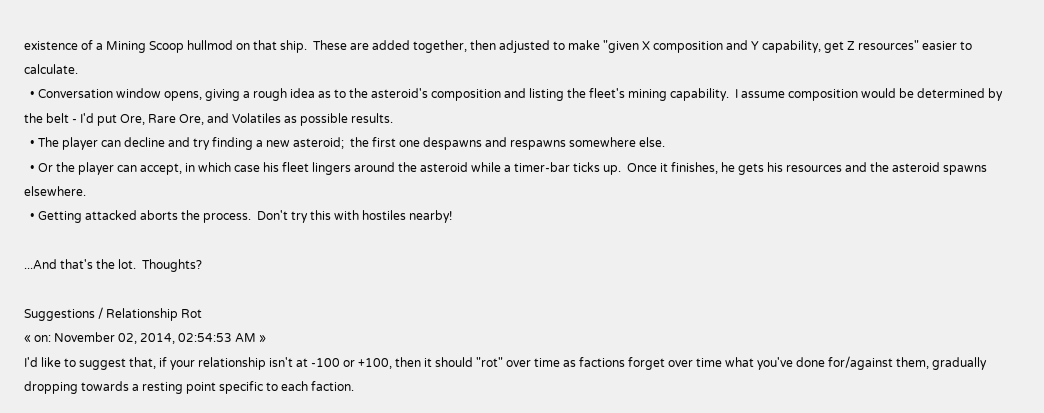existence of a Mining Scoop hullmod on that ship.  These are added together, then adjusted to make "given X composition and Y capability, get Z resources" easier to calculate.
  • Conversation window opens, giving a rough idea as to the asteroid's composition and listing the fleet's mining capability.  I assume composition would be determined by the belt - I'd put Ore, Rare Ore, and Volatiles as possible results.
  • The player can decline and try finding a new asteroid;  the first one despawns and respawns somewhere else.
  • Or the player can accept, in which case his fleet lingers around the asteroid while a timer-bar ticks up.  Once it finishes, he gets his resources and the asteroid spawns elsewhere.
  • Getting attacked aborts the process.  Don't try this with hostiles nearby!

...And that's the lot.  Thoughts?

Suggestions / Relationship Rot
« on: November 02, 2014, 02:54:53 AM »
I'd like to suggest that, if your relationship isn't at -100 or +100, then it should "rot" over time as factions forget over time what you've done for/against them, gradually dropping towards a resting point specific to each faction.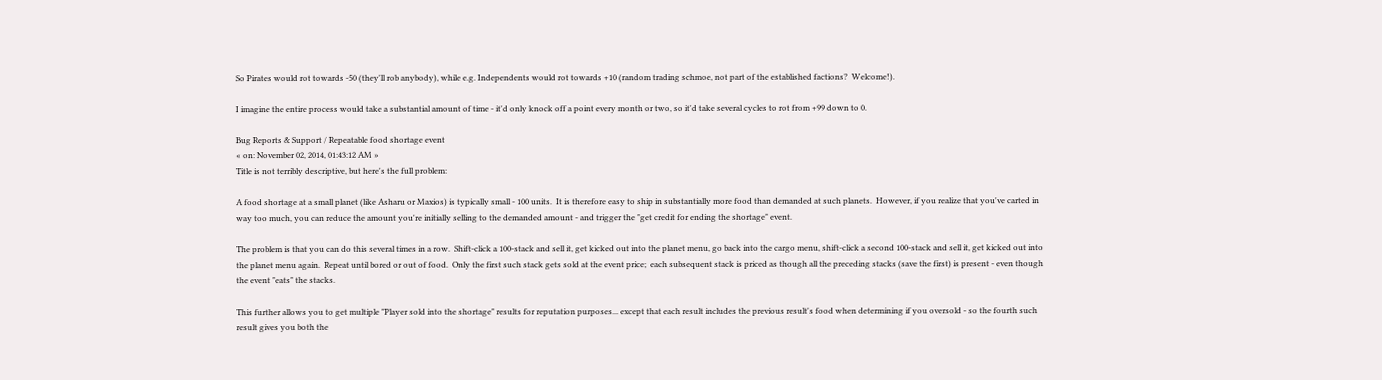So Pirates would rot towards -50 (they'll rob anybody), while e.g. Independents would rot towards +10 (random trading schmoe, not part of the established factions?  Welcome!).

I imagine the entire process would take a substantial amount of time - it'd only knock off a point every month or two, so it'd take several cycles to rot from +99 down to 0.

Bug Reports & Support / Repeatable food shortage event
« on: November 02, 2014, 01:43:12 AM »
Title is not terribly descriptive, but here's the full problem:

A food shortage at a small planet (like Asharu or Maxios) is typically small - 100 units.  It is therefore easy to ship in substantially more food than demanded at such planets.  However, if you realize that you've carted in way too much, you can reduce the amount you're initially selling to the demanded amount - and trigger the "get credit for ending the shortage" event.

The problem is that you can do this several times in a row.  Shift-click a 100-stack and sell it, get kicked out into the planet menu, go back into the cargo menu, shift-click a second 100-stack and sell it, get kicked out into the planet menu again.  Repeat until bored or out of food.  Only the first such stack gets sold at the event price;  each subsequent stack is priced as though all the preceding stacks (save the first) is present - even though the event "eats" the stacks.

This further allows you to get multiple "Player sold into the shortage" results for reputation purposes... except that each result includes the previous result's food when determining if you oversold - so the fourth such result gives you both the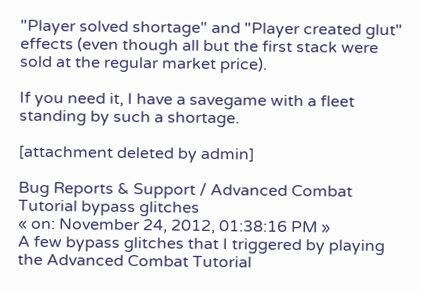"Player solved shortage" and "Player created glut" effects (even though all but the first stack were sold at the regular market price).

If you need it, I have a savegame with a fleet standing by such a shortage.

[attachment deleted by admin]

Bug Reports & Support / Advanced Combat Tutorial bypass glitches
« on: November 24, 2012, 01:38:16 PM »
A few bypass glitches that I triggered by playing the Advanced Combat Tutorial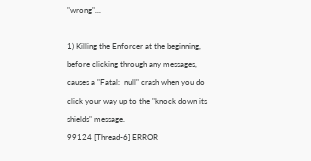"wrong"...

1) Killing the Enforcer at the beginning, before clicking through any messages, causes a "Fatal:  null" crash when you do click your way up to the "knock down its shields" message.
99124 [Thread-6] ERROR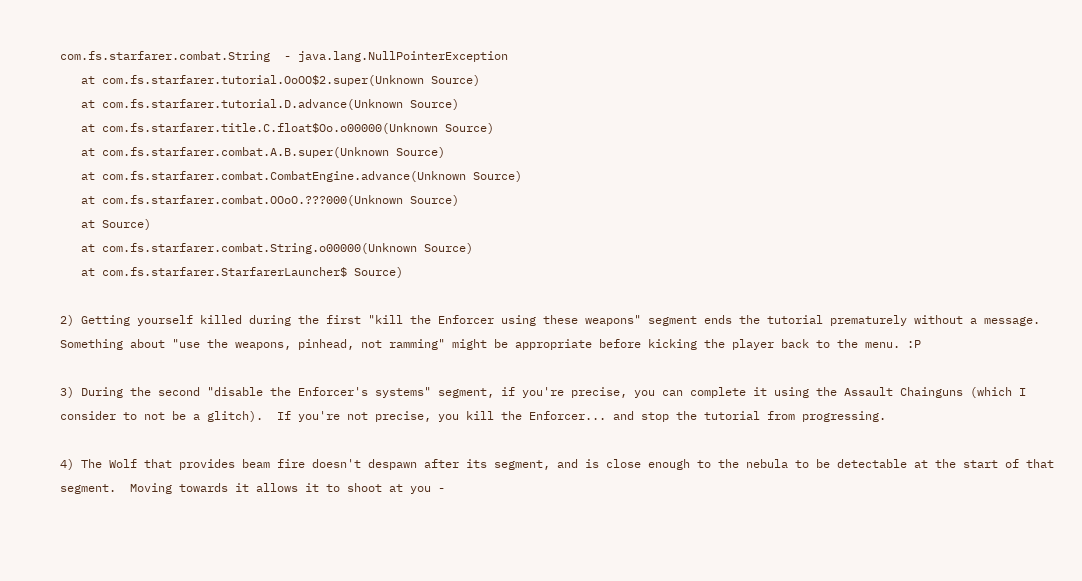com.fs.starfarer.combat.String  - java.lang.NullPointerException
   at com.fs.starfarer.tutorial.OoOO$2.super(Unknown Source)
   at com.fs.starfarer.tutorial.D.advance(Unknown Source)
   at com.fs.starfarer.title.C.float$Oo.o00000(Unknown Source)
   at com.fs.starfarer.combat.A.B.super(Unknown Source)
   at com.fs.starfarer.combat.CombatEngine.advance(Unknown Source)
   at com.fs.starfarer.combat.OOoO.???000(Unknown Source)
   at Source)
   at com.fs.starfarer.combat.String.o00000(Unknown Source)
   at com.fs.starfarer.StarfarerLauncher$ Source)

2) Getting yourself killed during the first "kill the Enforcer using these weapons" segment ends the tutorial prematurely without a message.  Something about "use the weapons, pinhead, not ramming" might be appropriate before kicking the player back to the menu. :P

3) During the second "disable the Enforcer's systems" segment, if you're precise, you can complete it using the Assault Chainguns (which I consider to not be a glitch).  If you're not precise, you kill the Enforcer... and stop the tutorial from progressing.

4) The Wolf that provides beam fire doesn't despawn after its segment, and is close enough to the nebula to be detectable at the start of that segment.  Moving towards it allows it to shoot at you -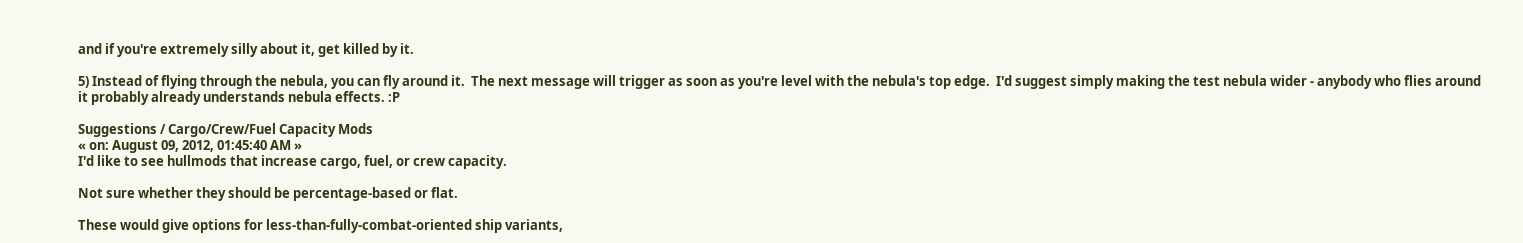and if you're extremely silly about it, get killed by it.

5) Instead of flying through the nebula, you can fly around it.  The next message will trigger as soon as you're level with the nebula's top edge.  I'd suggest simply making the test nebula wider - anybody who flies around it probably already understands nebula effects. :P

Suggestions / Cargo/Crew/Fuel Capacity Mods
« on: August 09, 2012, 01:45:40 AM »
I'd like to see hullmods that increase cargo, fuel, or crew capacity.

Not sure whether they should be percentage-based or flat.

These would give options for less-than-fully-combat-oriented ship variants,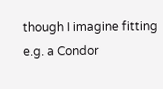though I imagine fitting e.g. a Condor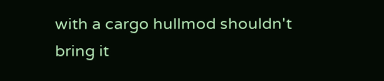with a cargo hullmod shouldn't bring it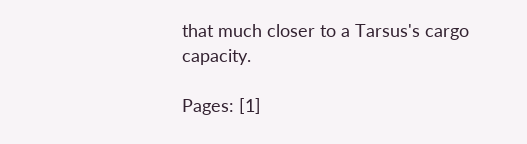that much closer to a Tarsus's cargo capacity.

Pages: [1]